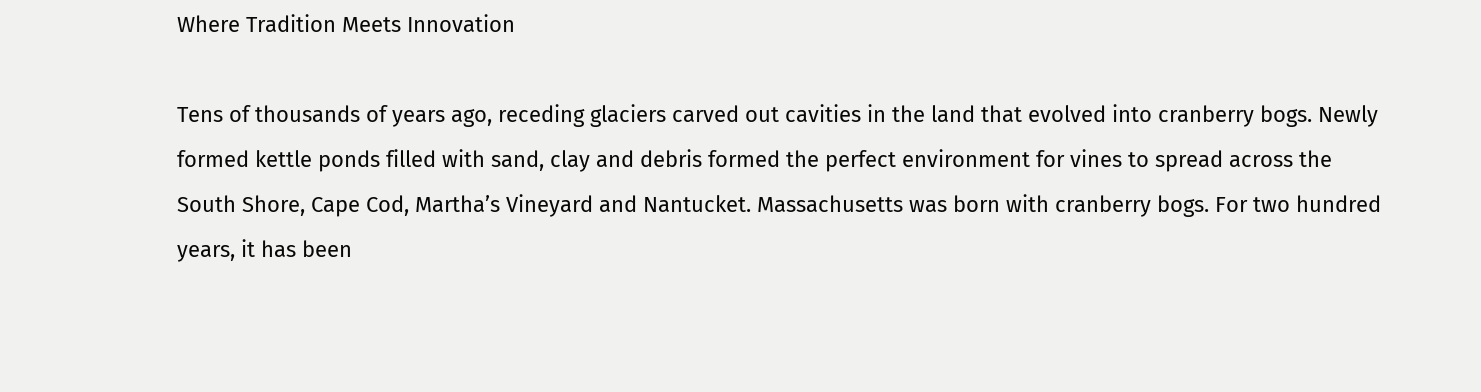Where Tradition Meets Innovation

Tens of thousands of years ago, receding glaciers carved out cavities in the land that evolved into cranberry bogs. Newly formed kettle ponds filled with sand, clay and debris formed the perfect environment for vines to spread across the South Shore, Cape Cod, Martha’s Vineyard and Nantucket. Massachusetts was born with cranberry bogs. For two hundred years, it has been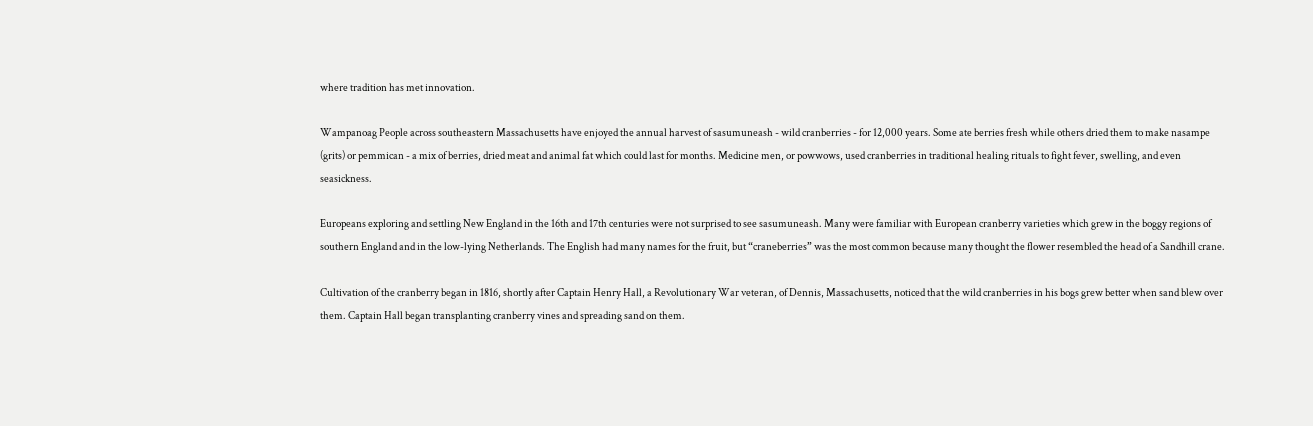where tradition has met innovation.

Wampanoag People across southeastern Massachusetts have enjoyed the annual harvest of sasumuneash - wild cranberries - for 12,000 years. Some ate berries fresh while others dried them to make nasampe (grits) or pemmican - a mix of berries, dried meat and animal fat which could last for months. Medicine men, or powwows, used cranberries in traditional healing rituals to fight fever, swelling, and even seasickness.

Europeans exploring and settling New England in the 16th and 17th centuries were not surprised to see sasumuneash. Many were familiar with European cranberry varieties which grew in the boggy regions of southern England and in the low-lying Netherlands. The English had many names for the fruit, but “craneberries” was the most common because many thought the flower resembled the head of a Sandhill crane.

Cultivation of the cranberry began in 1816, shortly after Captain Henry Hall, a Revolutionary War veteran, of Dennis, Massachusetts, noticed that the wild cranberries in his bogs grew better when sand blew over them. Captain Hall began transplanting cranberry vines and spreading sand on them.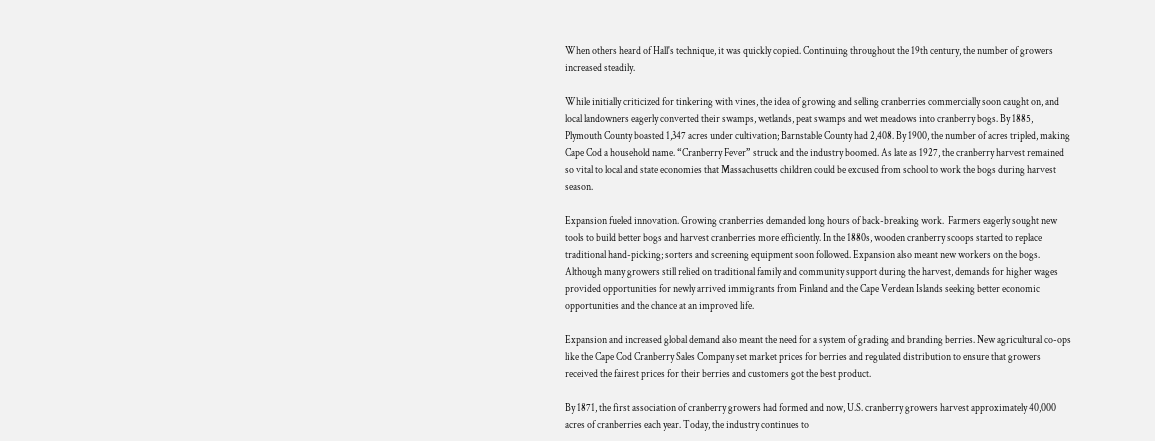When others heard of Hall's technique, it was quickly copied. Continuing throughout the 19th century, the number of growers increased steadily.

While initially criticized for tinkering with vines, the idea of growing and selling cranberries commercially soon caught on, and local landowners eagerly converted their swamps, wetlands, peat swamps and wet meadows into cranberry bogs. By 1885, Plymouth County boasted 1,347 acres under cultivation; Barnstable County had 2,408. By 1900, the number of acres tripled, making Cape Cod a household name. “Cranberry Fever” struck and the industry boomed. As late as 1927, the cranberry harvest remained so vital to local and state economies that Massachusetts children could be excused from school to work the bogs during harvest season.

Expansion fueled innovation. Growing cranberries demanded long hours of back-breaking work.  Farmers eagerly sought new tools to build better bogs and harvest cranberries more efficiently. In the 1880s, wooden cranberry scoops started to replace traditional hand-picking; sorters and screening equipment soon followed. Expansion also meant new workers on the bogs. Although many growers still relied on traditional family and community support during the harvest, demands for higher wages provided opportunities for newly arrived immigrants from Finland and the Cape Verdean Islands seeking better economic opportunities and the chance at an improved life.

Expansion and increased global demand also meant the need for a system of grading and branding berries. New agricultural co-ops like the Cape Cod Cranberry Sales Company set market prices for berries and regulated distribution to ensure that growers received the fairest prices for their berries and customers got the best product.

By 1871, the first association of cranberry growers had formed and now, U.S. cranberry growers harvest approximately 40,000 acres of cranberries each year. Today, the industry continues to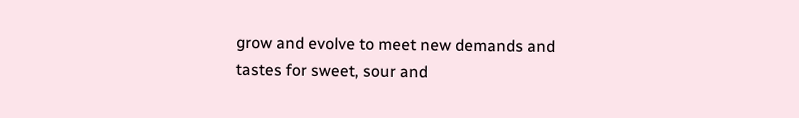grow and evolve to meet new demands and tastes for sweet, sour and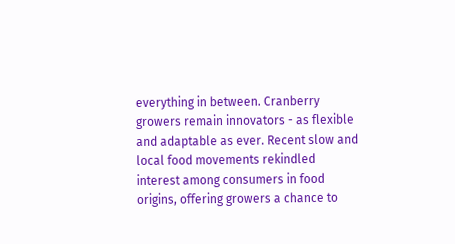everything in between. Cranberry growers remain innovators - as flexible and adaptable as ever. Recent slow and local food movements rekindled interest among consumers in food origins, offering growers a chance to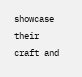showcase their craft and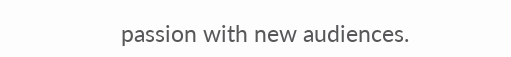passion with new audiences.